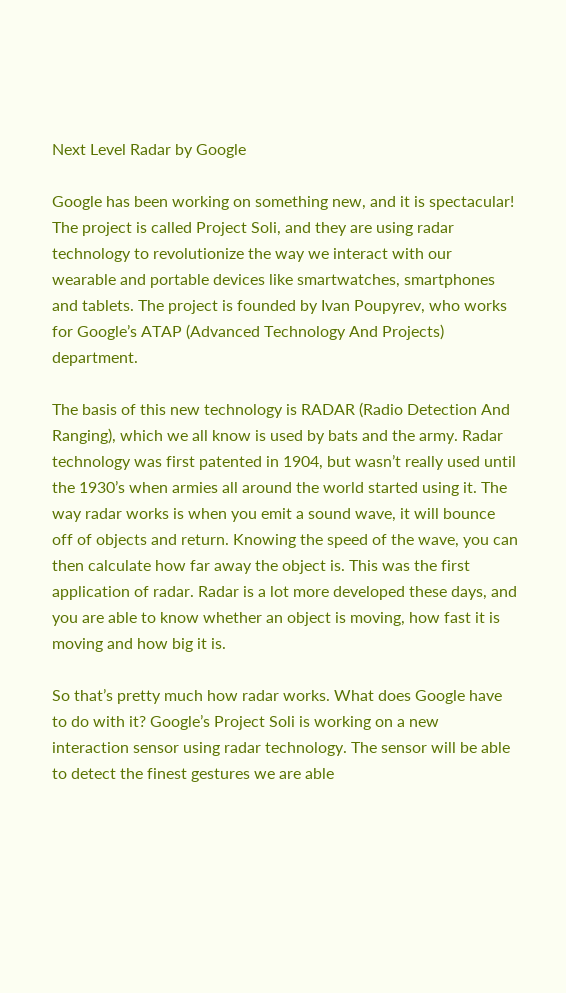Next Level Radar by Google

Google has been working on something new, and it is spectacular! The project is called Project Soli, and they are using radar technology to revolutionize the way we interact with our wearable and portable devices like smartwatches, smartphones and tablets. The project is founded by Ivan Poupyrev, who works for Google’s ATAP (Advanced Technology And Projects) department.

The basis of this new technology is RADAR (Radio Detection And Ranging), which we all know is used by bats and the army. Radar technology was first patented in 1904, but wasn’t really used until the 1930’s when armies all around the world started using it. The way radar works is when you emit a sound wave, it will bounce off of objects and return. Knowing the speed of the wave, you can then calculate how far away the object is. This was the first application of radar. Radar is a lot more developed these days, and you are able to know whether an object is moving, how fast it is moving and how big it is.

So that’s pretty much how radar works. What does Google have to do with it? Google’s Project Soli is working on a new interaction sensor using radar technology. The sensor will be able to detect the finest gestures we are able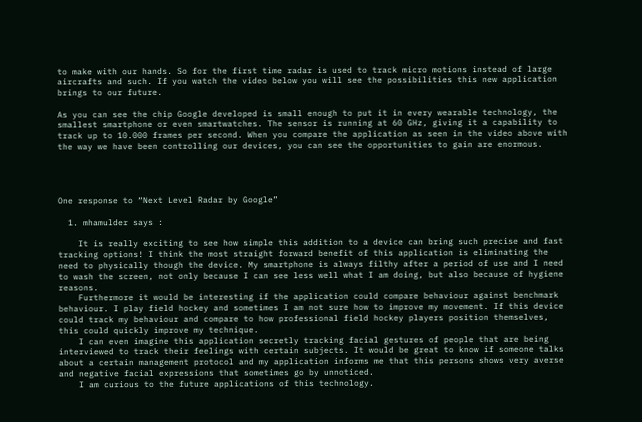to make with our hands. So for the first time radar is used to track micro motions instead of large aircrafts and such. If you watch the video below you will see the possibilities this new application brings to our future.

As you can see the chip Google developed is small enough to put it in every wearable technology, the smallest smartphone or even smartwatches. The sensor is running at 60 GHz, giving it a capability to track up to 10.000 frames per second. When you compare the application as seen in the video above with the way we have been controlling our devices, you can see the opportunities to gain are enormous.




One response to “Next Level Radar by Google”

  1. mhamulder says :

    It is really exciting to see how simple this addition to a device can bring such precise and fast tracking options! I think the most straight forward benefit of this application is eliminating the need to physically though the device. My smartphone is always filthy after a period of use and I need to wash the screen, not only because I can see less well what I am doing, but also because of hygiene reasons.
    Furthermore it would be interesting if the application could compare behaviour against benchmark behaviour. I play field hockey and sometimes I am not sure how to improve my movement. If this device could track my behaviour and compare to how professional field hockey players position themselves, this could quickly improve my technique.
    I can even imagine this application secretly tracking facial gestures of people that are being interviewed to track their feelings with certain subjects. It would be great to know if someone talks about a certain management protocol and my application informs me that this persons shows very averse and negative facial expressions that sometimes go by unnoticed.
    I am curious to the future applications of this technology.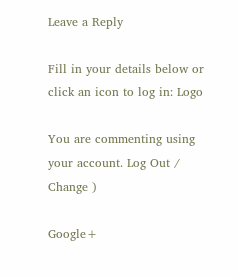Leave a Reply

Fill in your details below or click an icon to log in: Logo

You are commenting using your account. Log Out /  Change )

Google+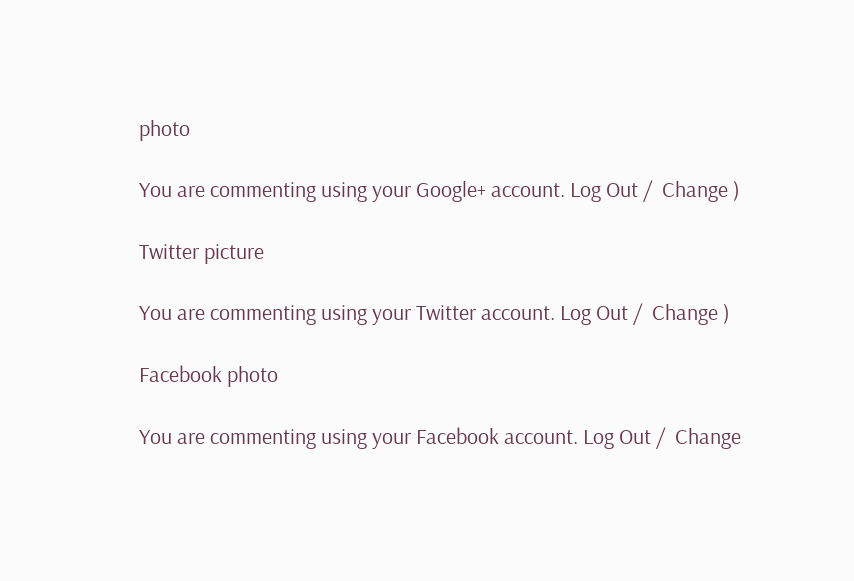photo

You are commenting using your Google+ account. Log Out /  Change )

Twitter picture

You are commenting using your Twitter account. Log Out /  Change )

Facebook photo

You are commenting using your Facebook account. Log Out /  Change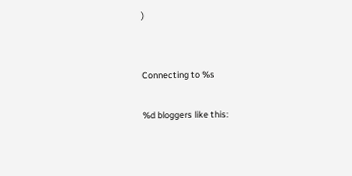)


Connecting to %s

%d bloggers like this: